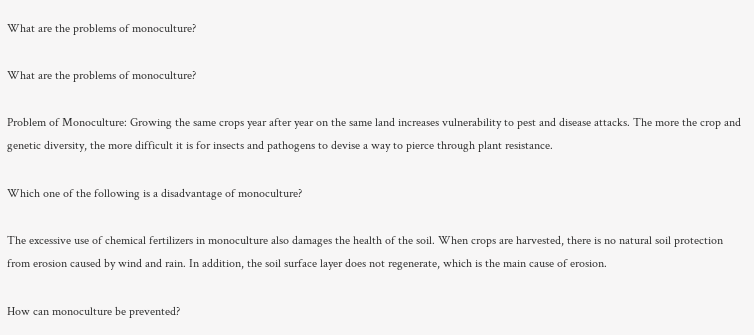What are the problems of monoculture?

What are the problems of monoculture?

Problem of Monoculture: Growing the same crops year after year on the same land increases vulnerability to pest and disease attacks. The more the crop and genetic diversity, the more difficult it is for insects and pathogens to devise a way to pierce through plant resistance.

Which one of the following is a disadvantage of monoculture?

The excessive use of chemical fertilizers in monoculture also damages the health of the soil. When crops are harvested, there is no natural soil protection from erosion caused by wind and rain. In addition, the soil surface layer does not regenerate, which is the main cause of erosion.

How can monoculture be prevented?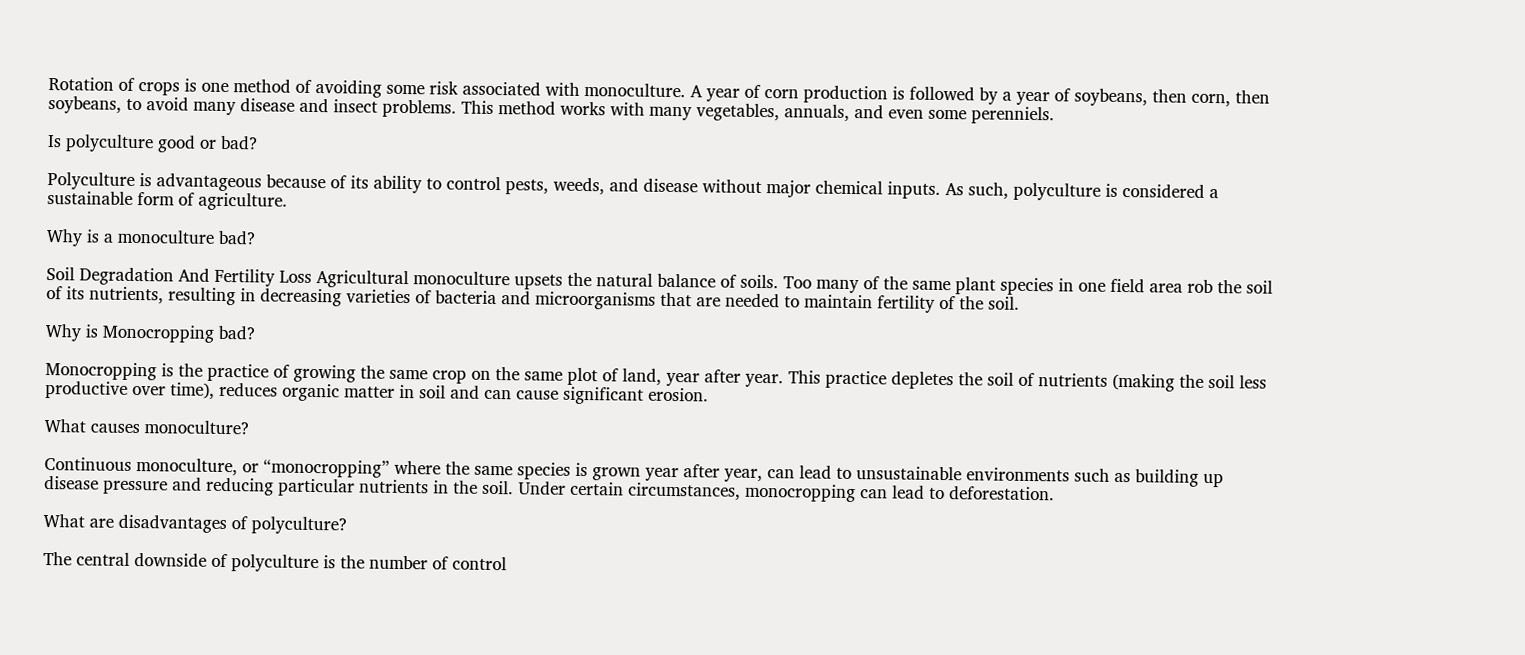Rotation of crops is one method of avoiding some risk associated with monoculture. A year of corn production is followed by a year of soybeans, then corn, then soybeans, to avoid many disease and insect problems. This method works with many vegetables, annuals, and even some perenniels.

Is polyculture good or bad?

Polyculture is advantageous because of its ability to control pests, weeds, and disease without major chemical inputs. As such, polyculture is considered a sustainable form of agriculture.

Why is a monoculture bad?

Soil Degradation And Fertility Loss Agricultural monoculture upsets the natural balance of soils. Too many of the same plant species in one field area rob the soil of its nutrients, resulting in decreasing varieties of bacteria and microorganisms that are needed to maintain fertility of the soil.

Why is Monocropping bad?

Monocropping is the practice of growing the same crop on the same plot of land, year after year. This practice depletes the soil of nutrients (making the soil less productive over time), reduces organic matter in soil and can cause significant erosion.

What causes monoculture?

Continuous monoculture, or “monocropping” where the same species is grown year after year, can lead to unsustainable environments such as building up disease pressure and reducing particular nutrients in the soil. Under certain circumstances, monocropping can lead to deforestation.

What are disadvantages of polyculture?

The central downside of polyculture is the number of control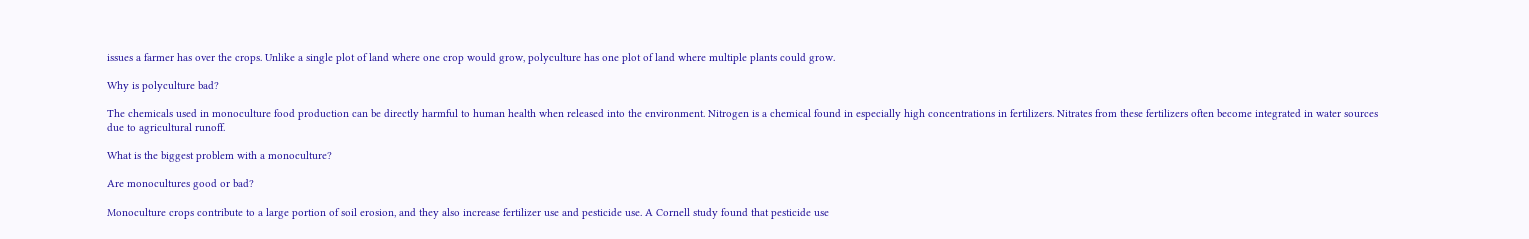issues a farmer has over the crops. Unlike a single plot of land where one crop would grow, polyculture has one plot of land where multiple plants could grow.

Why is polyculture bad?

The chemicals used in monoculture food production can be directly harmful to human health when released into the environment. Nitrogen is a chemical found in especially high concentrations in fertilizers. Nitrates from these fertilizers often become integrated in water sources due to agricultural runoff.

What is the biggest problem with a monoculture?

Are monocultures good or bad?

Monoculture crops contribute to a large portion of soil erosion, and they also increase fertilizer use and pesticide use. A Cornell study found that pesticide use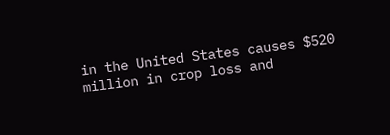in the United States causes $520 million in crop loss and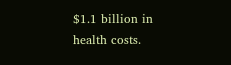$1.1 billion in health costs.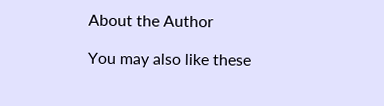About the Author

You may also like these